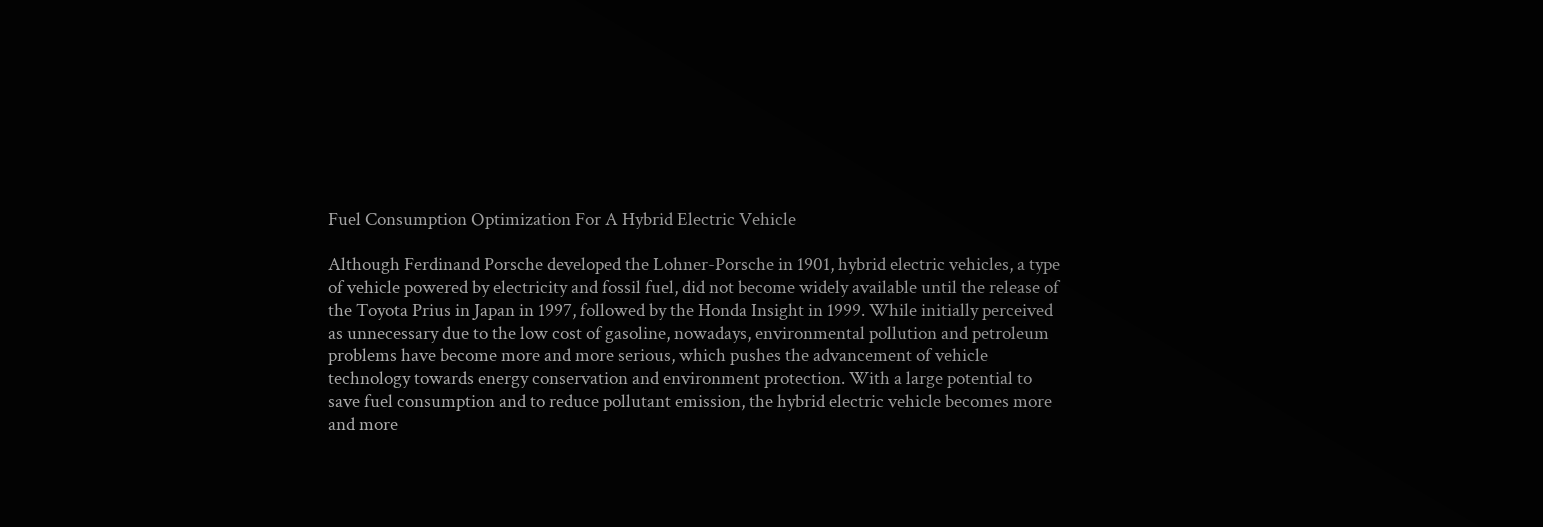Fuel Consumption Optimization For A Hybrid Electric Vehicle

Although Ferdinand Porsche developed the Lohner-Porsche in 1901, hybrid electric vehicles, a type of vehicle powered by electricity and fossil fuel, did not become widely available until the release of the Toyota Prius in Japan in 1997, followed by the Honda Insight in 1999. While initially perceived as unnecessary due to the low cost of gasoline, nowadays, environmental pollution and petroleum problems have become more and more serious, which pushes the advancement of vehicle technology towards energy conservation and environment protection. With a large potential to save fuel consumption and to reduce pollutant emission, the hybrid electric vehicle becomes more and more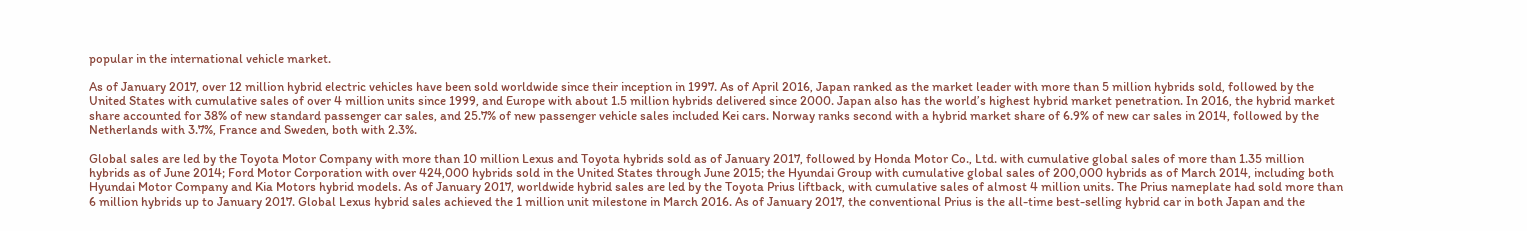popular in the international vehicle market.

As of January 2017, over 12 million hybrid electric vehicles have been sold worldwide since their inception in 1997. As of April 2016, Japan ranked as the market leader with more than 5 million hybrids sold, followed by the United States with cumulative sales of over 4 million units since 1999, and Europe with about 1.5 million hybrids delivered since 2000. Japan also has the world’s highest hybrid market penetration. In 2016, the hybrid market share accounted for 38% of new standard passenger car sales, and 25.7% of new passenger vehicle sales included Kei cars. Norway ranks second with a hybrid market share of 6.9% of new car sales in 2014, followed by the Netherlands with 3.7%, France and Sweden, both with 2.3%.

Global sales are led by the Toyota Motor Company with more than 10 million Lexus and Toyota hybrids sold as of January 2017, followed by Honda Motor Co., Ltd. with cumulative global sales of more than 1.35 million hybrids as of June 2014; Ford Motor Corporation with over 424,000 hybrids sold in the United States through June 2015; the Hyundai Group with cumulative global sales of 200,000 hybrids as of March 2014, including both Hyundai Motor Company and Kia Motors hybrid models. As of January 2017, worldwide hybrid sales are led by the Toyota Prius liftback, with cumulative sales of almost 4 million units. The Prius nameplate had sold more than 6 million hybrids up to January 2017. Global Lexus hybrid sales achieved the 1 million unit milestone in March 2016. As of January 2017, the conventional Prius is the all-time best-selling hybrid car in both Japan and the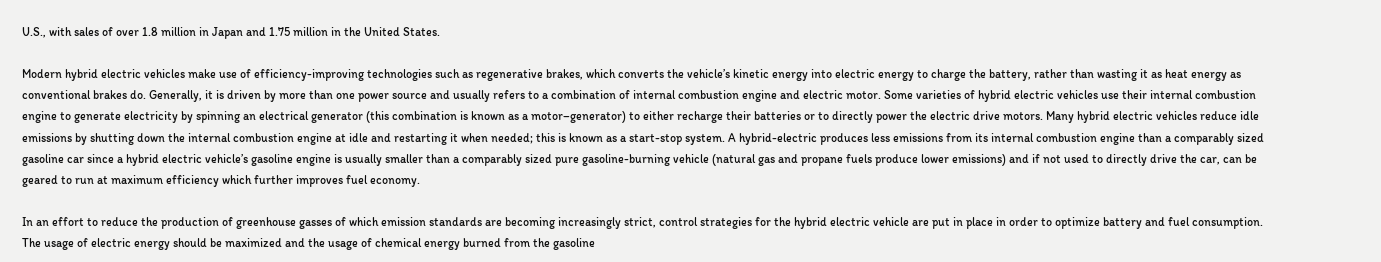U.S., with sales of over 1.8 million in Japan and 1.75 million in the United States.

Modern hybrid electric vehicles make use of efficiency-improving technologies such as regenerative brakes, which converts the vehicle’s kinetic energy into electric energy to charge the battery, rather than wasting it as heat energy as conventional brakes do. Generally, it is driven by more than one power source and usually refers to a combination of internal combustion engine and electric motor. Some varieties of hybrid electric vehicles use their internal combustion engine to generate electricity by spinning an electrical generator (this combination is known as a motor–generator) to either recharge their batteries or to directly power the electric drive motors. Many hybrid electric vehicles reduce idle emissions by shutting down the internal combustion engine at idle and restarting it when needed; this is known as a start-stop system. A hybrid-electric produces less emissions from its internal combustion engine than a comparably sized gasoline car since a hybrid electric vehicle’s gasoline engine is usually smaller than a comparably sized pure gasoline-burning vehicle (natural gas and propane fuels produce lower emissions) and if not used to directly drive the car, can be geared to run at maximum efficiency which further improves fuel economy.

In an effort to reduce the production of greenhouse gasses of which emission standards are becoming increasingly strict, control strategies for the hybrid electric vehicle are put in place in order to optimize battery and fuel consumption. The usage of electric energy should be maximized and the usage of chemical energy burned from the gasoline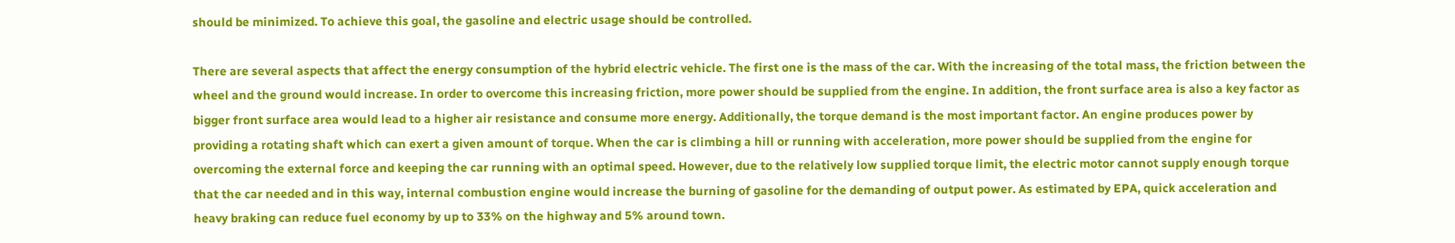should be minimized. To achieve this goal, the gasoline and electric usage should be controlled.

There are several aspects that affect the energy consumption of the hybrid electric vehicle. The first one is the mass of the car. With the increasing of the total mass, the friction between the wheel and the ground would increase. In order to overcome this increasing friction, more power should be supplied from the engine. In addition, the front surface area is also a key factor as bigger front surface area would lead to a higher air resistance and consume more energy. Additionally, the torque demand is the most important factor. An engine produces power by providing a rotating shaft which can exert a given amount of torque. When the car is climbing a hill or running with acceleration, more power should be supplied from the engine for overcoming the external force and keeping the car running with an optimal speed. However, due to the relatively low supplied torque limit, the electric motor cannot supply enough torque that the car needed and in this way, internal combustion engine would increase the burning of gasoline for the demanding of output power. As estimated by EPA, quick acceleration and heavy braking can reduce fuel economy by up to 33% on the highway and 5% around town.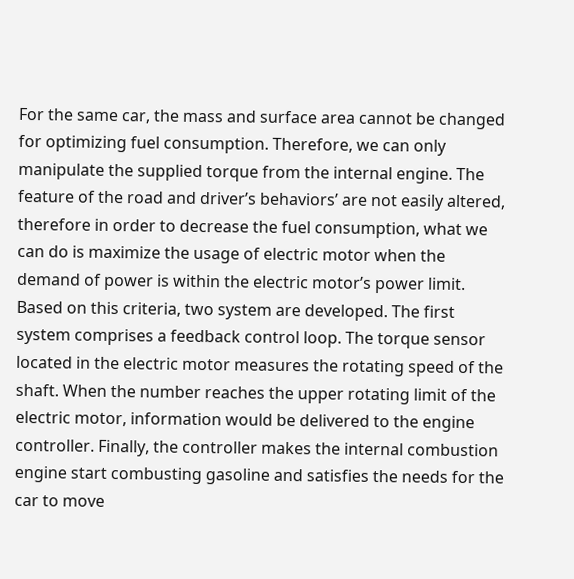For the same car, the mass and surface area cannot be changed for optimizing fuel consumption. Therefore, we can only manipulate the supplied torque from the internal engine. The feature of the road and driver’s behaviors’ are not easily altered, therefore in order to decrease the fuel consumption, what we can do is maximize the usage of electric motor when the demand of power is within the electric motor’s power limit. Based on this criteria, two system are developed. The first system comprises a feedback control loop. The torque sensor located in the electric motor measures the rotating speed of the shaft. When the number reaches the upper rotating limit of the electric motor, information would be delivered to the engine controller. Finally, the controller makes the internal combustion engine start combusting gasoline and satisfies the needs for the car to move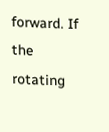forward. If the rotating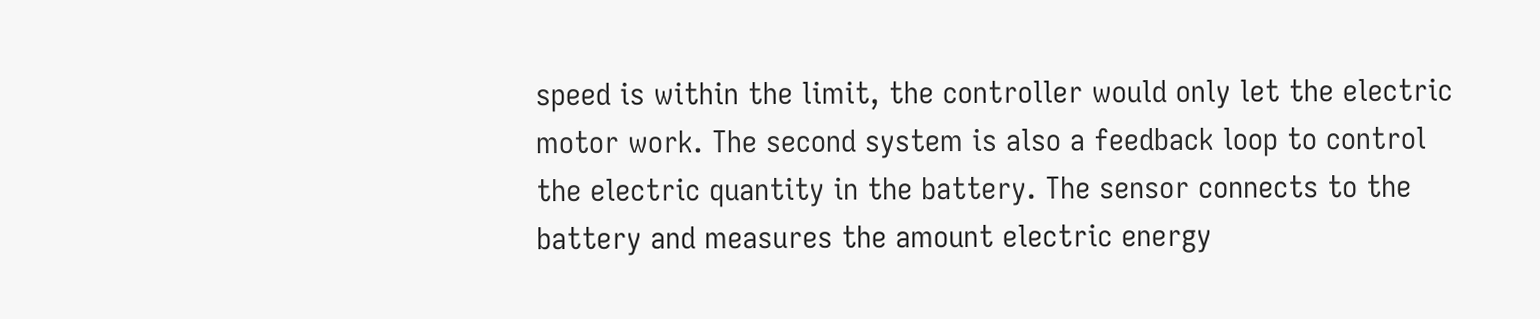speed is within the limit, the controller would only let the electric motor work. The second system is also a feedback loop to control the electric quantity in the battery. The sensor connects to the battery and measures the amount electric energy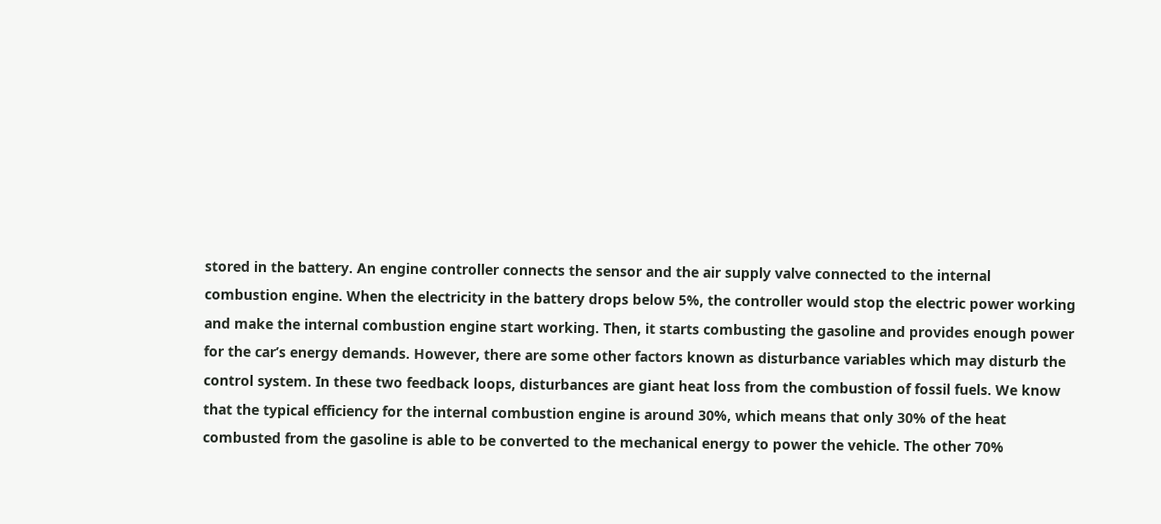stored in the battery. An engine controller connects the sensor and the air supply valve connected to the internal combustion engine. When the electricity in the battery drops below 5%, the controller would stop the electric power working and make the internal combustion engine start working. Then, it starts combusting the gasoline and provides enough power for the car’s energy demands. However, there are some other factors known as disturbance variables which may disturb the control system. In these two feedback loops, disturbances are giant heat loss from the combustion of fossil fuels. We know that the typical efficiency for the internal combustion engine is around 30%, which means that only 30% of the heat combusted from the gasoline is able to be converted to the mechanical energy to power the vehicle. The other 70%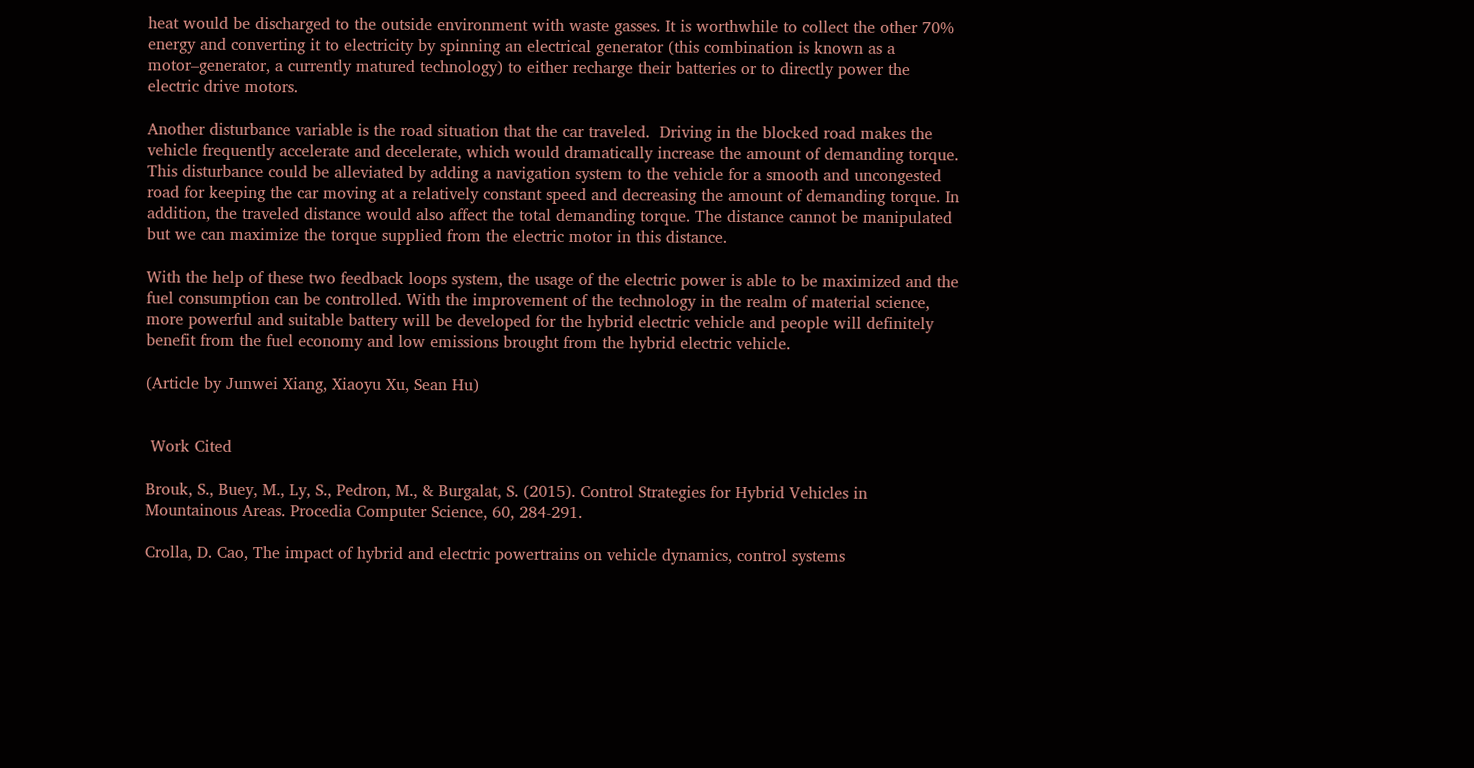heat would be discharged to the outside environment with waste gasses. It is worthwhile to collect the other 70% energy and converting it to electricity by spinning an electrical generator (this combination is known as a motor–generator, a currently matured technology) to either recharge their batteries or to directly power the electric drive motors.

Another disturbance variable is the road situation that the car traveled.  Driving in the blocked road makes the vehicle frequently accelerate and decelerate, which would dramatically increase the amount of demanding torque. This disturbance could be alleviated by adding a navigation system to the vehicle for a smooth and uncongested road for keeping the car moving at a relatively constant speed and decreasing the amount of demanding torque. In addition, the traveled distance would also affect the total demanding torque. The distance cannot be manipulated but we can maximize the torque supplied from the electric motor in this distance.

With the help of these two feedback loops system, the usage of the electric power is able to be maximized and the fuel consumption can be controlled. With the improvement of the technology in the realm of material science, more powerful and suitable battery will be developed for the hybrid electric vehicle and people will definitely benefit from the fuel economy and low emissions brought from the hybrid electric vehicle.

(Article by Junwei Xiang, Xiaoyu Xu, Sean Hu)


 Work Cited

Brouk, S., Buey, M., Ly, S., Pedron, M., & Burgalat, S. (2015). Control Strategies for Hybrid Vehicles in Mountainous Areas. Procedia Computer Science, 60, 284-291.

Crolla, D. Cao, The impact of hybrid and electric powertrains on vehicle dynamics, control systems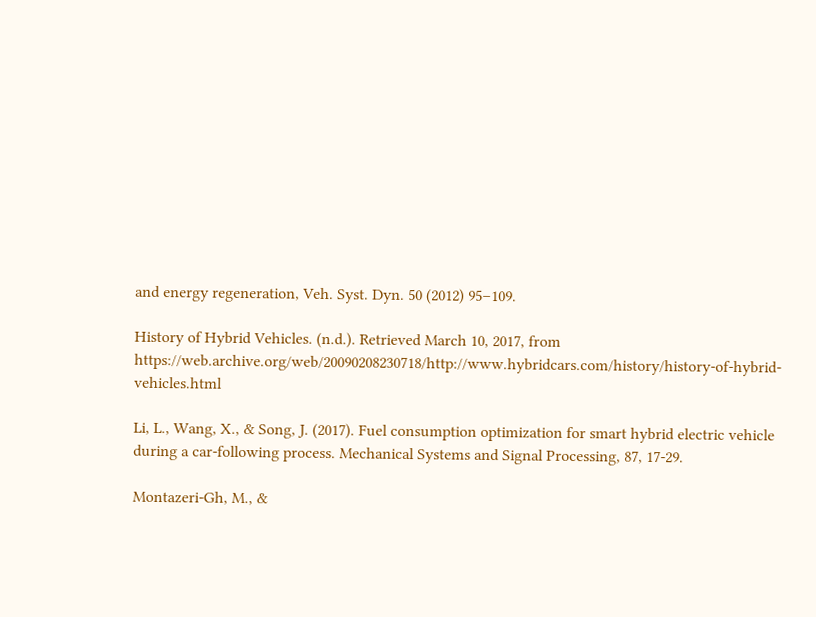and energy regeneration, Veh. Syst. Dyn. 50 (2012) 95–109.

History of Hybrid Vehicles. (n.d.). Retrieved March 10, 2017, from https://web.archive.org/web/20090208230718/http://www.hybridcars.com/history/history-of-hybrid-vehicles.html

Li, L., Wang, X., & Song, J. (2017). Fuel consumption optimization for smart hybrid electric vehicle during a car-following process. Mechanical Systems and Signal Processing, 87, 17-29.

Montazeri-Gh, M., &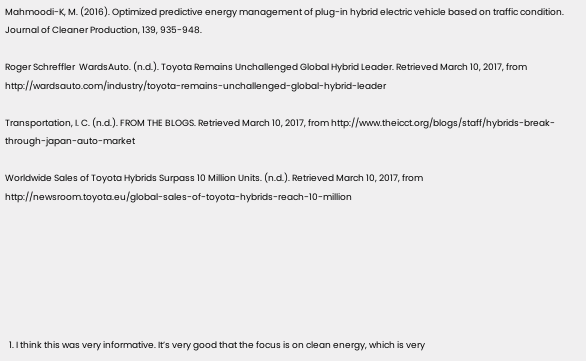Mahmoodi-K, M. (2016). Optimized predictive energy management of plug-in hybrid electric vehicle based on traffic condition. Journal of Cleaner Production, 139, 935-948.

Roger Schreffler  WardsAuto. (n.d.). Toyota Remains Unchallenged Global Hybrid Leader. Retrieved March 10, 2017, from http://wardsauto.com/industry/toyota-remains-unchallenged-global-hybrid-leader

Transportation, I. C. (n.d.). FROM THE BLOGS. Retrieved March 10, 2017, from http://www.theicct.org/blogs/staff/hybrids-break-through-japan-auto-market

Worldwide Sales of Toyota Hybrids Surpass 10 Million Units. (n.d.). Retrieved March 10, 2017, from http://newsroom.toyota.eu/global-sales-of-toyota-hybrids-reach-10-million







  1. I think this was very informative. It’s very good that the focus is on clean energy, which is very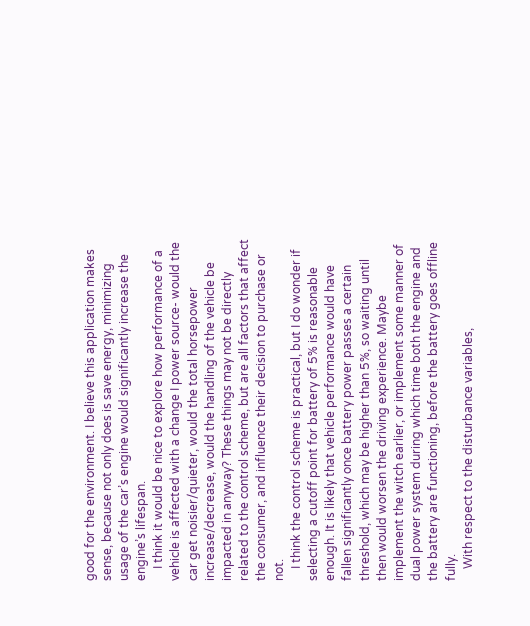good for the environment. I believe this application makes sense, because not only does is save energy, minimizing usage of the car’s engine would significantly increase the engine’s lifespan.
    I think it would be nice to explore how performance of a vehicle is affected with a change I power source- would the car get noisier/quieter, would the total horsepower increase/decrease, would the handling of the vehicle be impacted in anyway? These things may not be directly related to the control scheme, but are all factors that affect the consumer, and influence their decision to purchase or not.
    I think the control scheme is practical, but I do wonder if selecting a cutoff point for battery of 5% is reasonable enough. It is likely that vehicle performance would have fallen significantly once battery power passes a certain threshold, which may be higher than 5%, so waiting until then would worsen the driving experience. Maybe implement the witch earlier, or implement some manner of dual power system during which time both the engine and the battery are functioning, before the battery goes offline fully.
    With respect to the disturbance variables,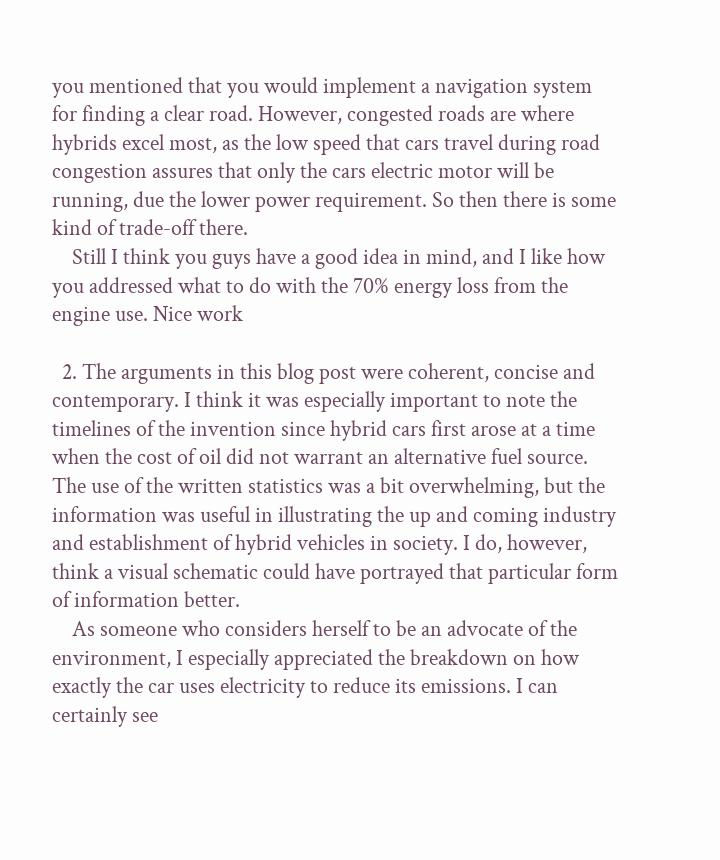you mentioned that you would implement a navigation system for finding a clear road. However, congested roads are where hybrids excel most, as the low speed that cars travel during road congestion assures that only the cars electric motor will be running, due the lower power requirement. So then there is some kind of trade-off there.
    Still I think you guys have a good idea in mind, and I like how you addressed what to do with the 70% energy loss from the engine use. Nice work

  2. The arguments in this blog post were coherent, concise and contemporary. I think it was especially important to note the timelines of the invention since hybrid cars first arose at a time when the cost of oil did not warrant an alternative fuel source. The use of the written statistics was a bit overwhelming, but the information was useful in illustrating the up and coming industry and establishment of hybrid vehicles in society. I do, however, think a visual schematic could have portrayed that particular form of information better.
    As someone who considers herself to be an advocate of the environment, I especially appreciated the breakdown on how exactly the car uses electricity to reduce its emissions. I can certainly see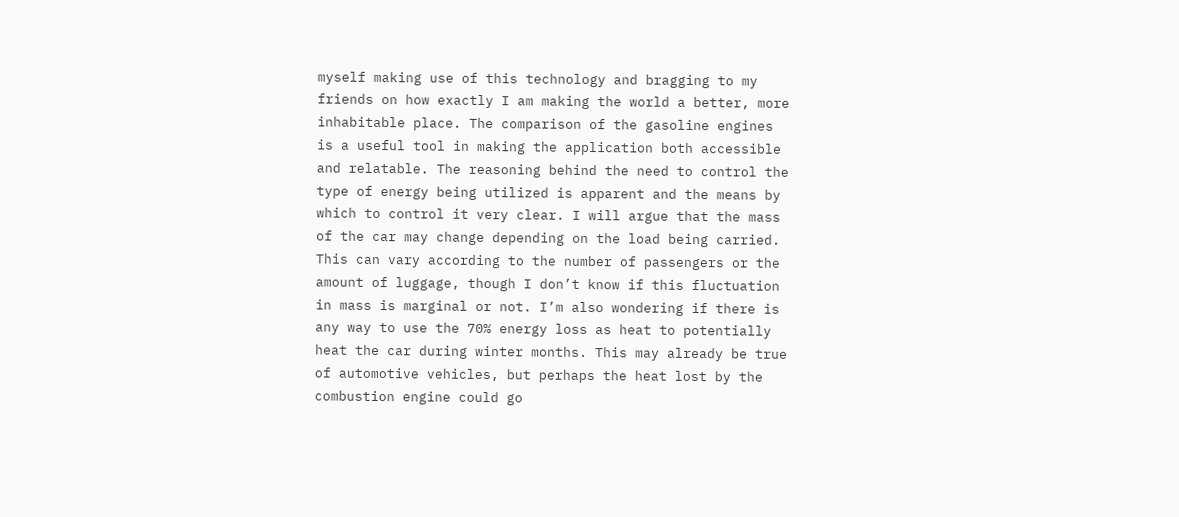myself making use of this technology and bragging to my friends on how exactly I am making the world a better, more inhabitable place. The comparison of the gasoline engines is a useful tool in making the application both accessible and relatable. The reasoning behind the need to control the type of energy being utilized is apparent and the means by which to control it very clear. I will argue that the mass of the car may change depending on the load being carried. This can vary according to the number of passengers or the amount of luggage, though I don’t know if this fluctuation in mass is marginal or not. I’m also wondering if there is any way to use the 70% energy loss as heat to potentially heat the car during winter months. This may already be true of automotive vehicles, but perhaps the heat lost by the combustion engine could go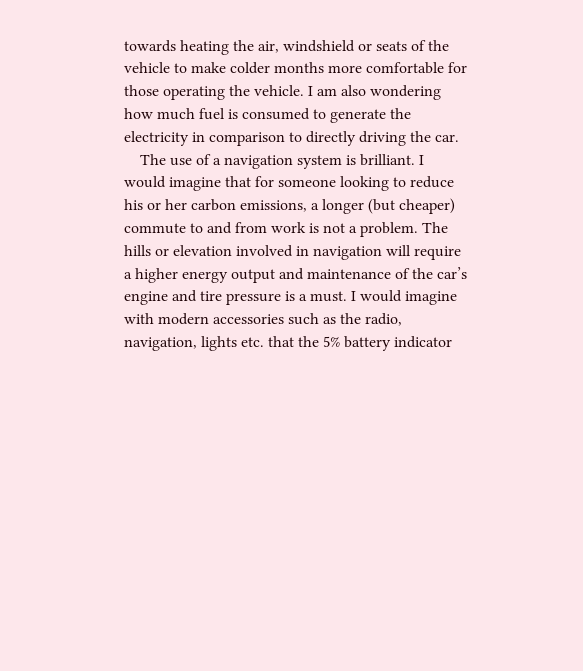towards heating the air, windshield or seats of the vehicle to make colder months more comfortable for those operating the vehicle. I am also wondering how much fuel is consumed to generate the electricity in comparison to directly driving the car.
    The use of a navigation system is brilliant. I would imagine that for someone looking to reduce his or her carbon emissions, a longer (but cheaper) commute to and from work is not a problem. The hills or elevation involved in navigation will require a higher energy output and maintenance of the car’s engine and tire pressure is a must. I would imagine with modern accessories such as the radio, navigation, lights etc. that the 5% battery indicator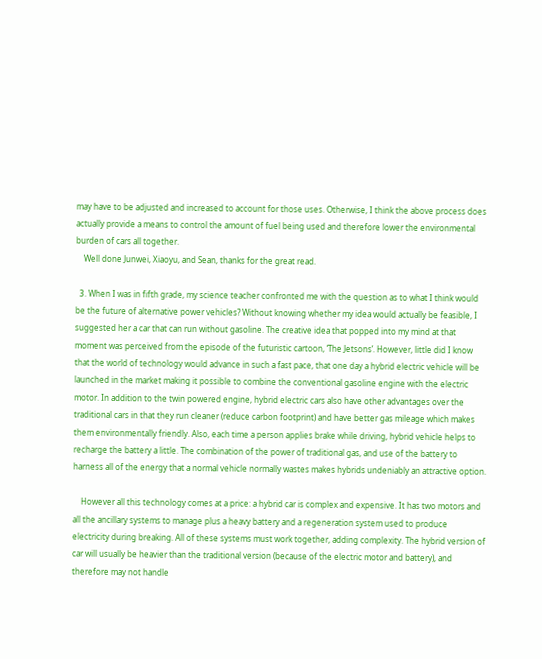may have to be adjusted and increased to account for those uses. Otherwise, I think the above process does actually provide a means to control the amount of fuel being used and therefore lower the environmental burden of cars all together.
    Well done Junwei, Xiaoyu, and Sean, thanks for the great read.

  3. When I was in fifth grade, my science teacher confronted me with the question as to what I think would be the future of alternative power vehicles? Without knowing whether my idea would actually be feasible, I suggested her a car that can run without gasoline. The creative idea that popped into my mind at that moment was perceived from the episode of the futuristic cartoon, ‘The Jetsons’. However, little did I know that the world of technology would advance in such a fast pace, that one day a hybrid electric vehicle will be launched in the market making it possible to combine the conventional gasoline engine with the electric motor. In addition to the twin powered engine, hybrid electric cars also have other advantages over the traditional cars in that they run cleaner (reduce carbon footprint) and have better gas mileage which makes them environmentally friendly. Also, each time a person applies brake while driving, hybrid vehicle helps to recharge the battery a little. The combination of the power of traditional gas, and use of the battery to harness all of the energy that a normal vehicle normally wastes makes hybrids undeniably an attractive option.

    However all this technology comes at a price: a hybrid car is complex and expensive. It has two motors and all the ancillary systems to manage plus a heavy battery and a regeneration system used to produce electricity during breaking. All of these systems must work together, adding complexity. The hybrid version of car will usually be heavier than the traditional version (because of the electric motor and battery), and therefore may not handle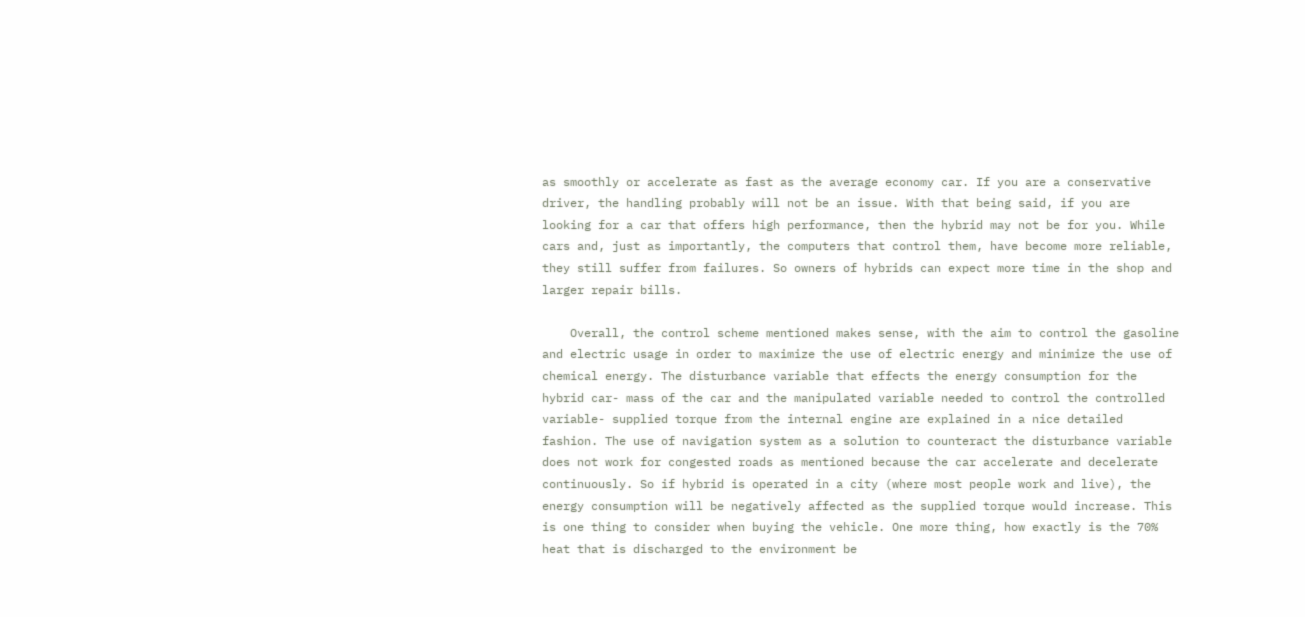as smoothly or accelerate as fast as the average economy car. If you are a conservative driver, the handling probably will not be an issue. With that being said, if you are looking for a car that offers high performance, then the hybrid may not be for you. While cars and, just as importantly, the computers that control them, have become more reliable, they still suffer from failures. So owners of hybrids can expect more time in the shop and larger repair bills.

    Overall, the control scheme mentioned makes sense, with the aim to control the gasoline and electric usage in order to maximize the use of electric energy and minimize the use of chemical energy. The disturbance variable that effects the energy consumption for the hybrid car- mass of the car and the manipulated variable needed to control the controlled variable- supplied torque from the internal engine are explained in a nice detailed fashion. The use of navigation system as a solution to counteract the disturbance variable does not work for congested roads as mentioned because the car accelerate and decelerate continuously. So if hybrid is operated in a city (where most people work and live), the energy consumption will be negatively affected as the supplied torque would increase. This is one thing to consider when buying the vehicle. One more thing, how exactly is the 70% heat that is discharged to the environment be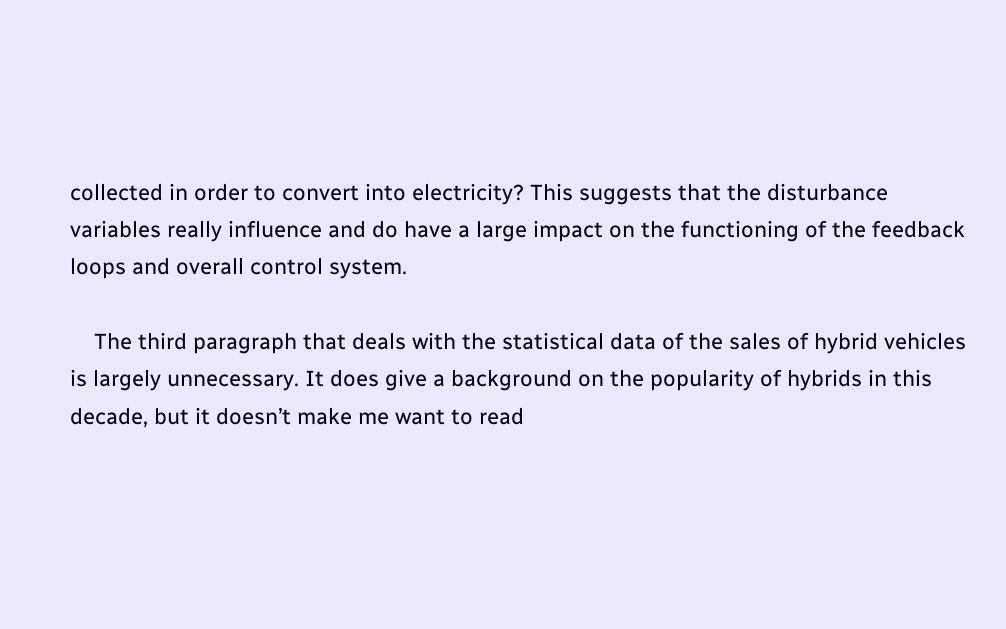collected in order to convert into electricity? This suggests that the disturbance variables really influence and do have a large impact on the functioning of the feedback loops and overall control system.

    The third paragraph that deals with the statistical data of the sales of hybrid vehicles is largely unnecessary. It does give a background on the popularity of hybrids in this decade, but it doesn’t make me want to read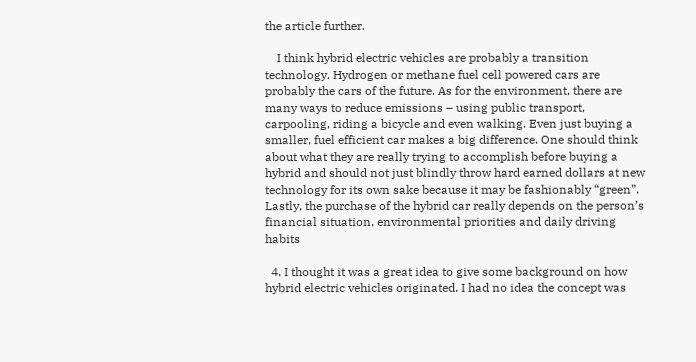the article further.

    I think hybrid electric vehicles are probably a transition technology. Hydrogen or methane fuel cell powered cars are probably the cars of the future. As for the environment, there are many ways to reduce emissions – using public transport, carpooling, riding a bicycle and even walking. Even just buying a smaller, fuel efficient car makes a big difference. One should think about what they are really trying to accomplish before buying a hybrid and should not just blindly throw hard earned dollars at new technology for its own sake because it may be fashionably “green”. Lastly, the purchase of the hybrid car really depends on the person’s financial situation, environmental priorities and daily driving habits

  4. I thought it was a great idea to give some background on how hybrid electric vehicles originated. I had no idea the concept was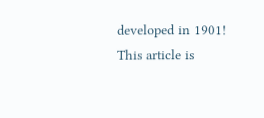developed in 1901! This article is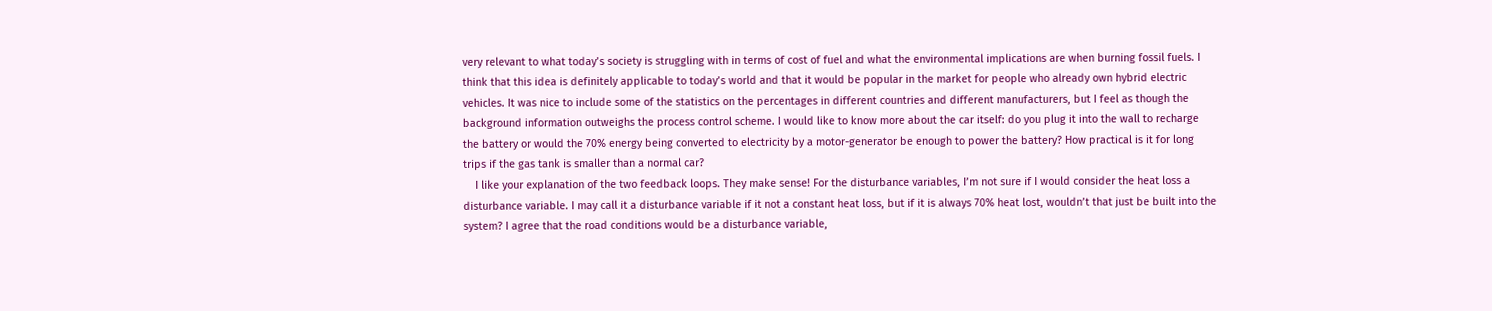very relevant to what today’s society is struggling with in terms of cost of fuel and what the environmental implications are when burning fossil fuels. I think that this idea is definitely applicable to today’s world and that it would be popular in the market for people who already own hybrid electric vehicles. It was nice to include some of the statistics on the percentages in different countries and different manufacturers, but I feel as though the background information outweighs the process control scheme. I would like to know more about the car itself: do you plug it into the wall to recharge the battery or would the 70% energy being converted to electricity by a motor-generator be enough to power the battery? How practical is it for long trips if the gas tank is smaller than a normal car?
    I like your explanation of the two feedback loops. They make sense! For the disturbance variables, I’m not sure if I would consider the heat loss a disturbance variable. I may call it a disturbance variable if it not a constant heat loss, but if it is always 70% heat lost, wouldn’t that just be built into the system? I agree that the road conditions would be a disturbance variable,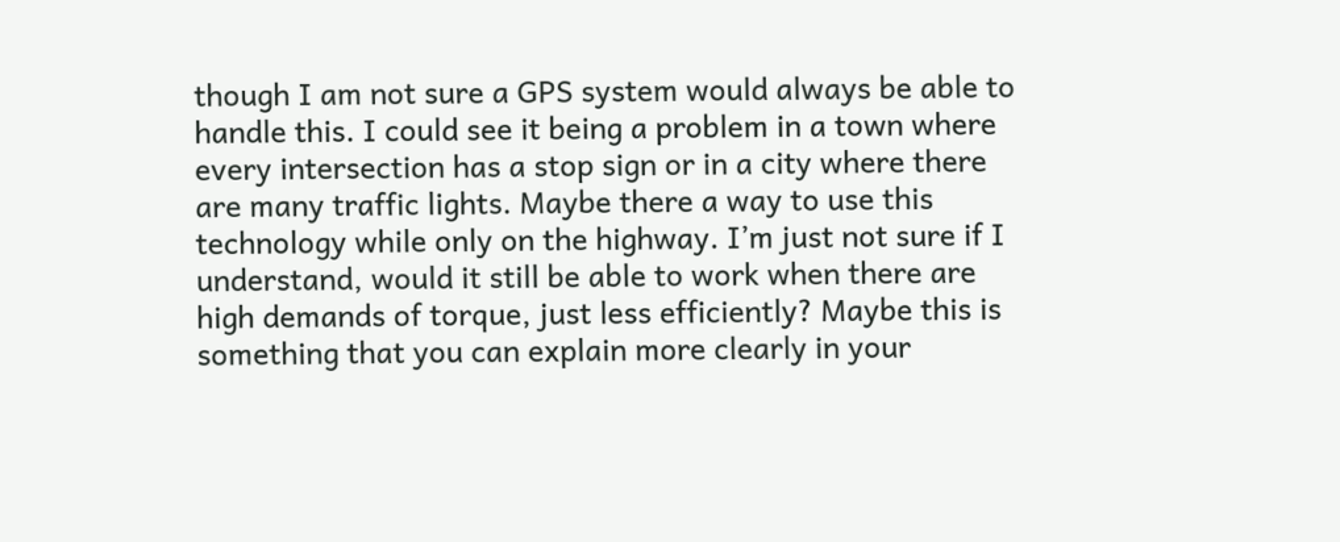though I am not sure a GPS system would always be able to handle this. I could see it being a problem in a town where every intersection has a stop sign or in a city where there are many traffic lights. Maybe there a way to use this technology while only on the highway. I’m just not sure if I understand, would it still be able to work when there are high demands of torque, just less efficiently? Maybe this is something that you can explain more clearly in your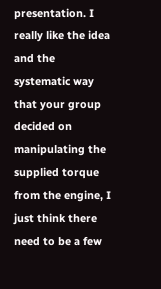presentation. I really like the idea and the systematic way that your group decided on manipulating the supplied torque from the engine, I just think there need to be a few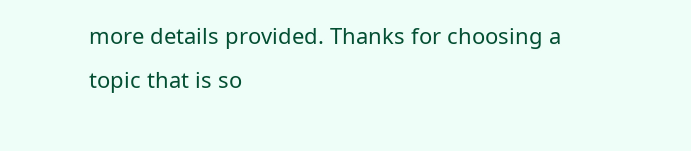more details provided. Thanks for choosing a topic that is so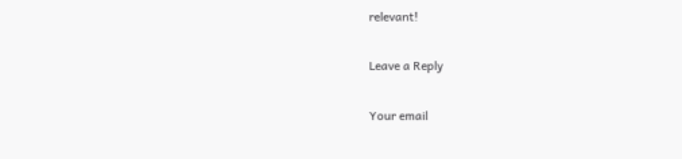relevant!

Leave a Reply

Your email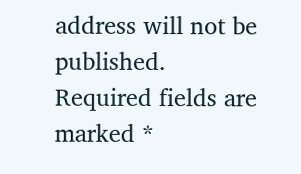address will not be published. Required fields are marked *